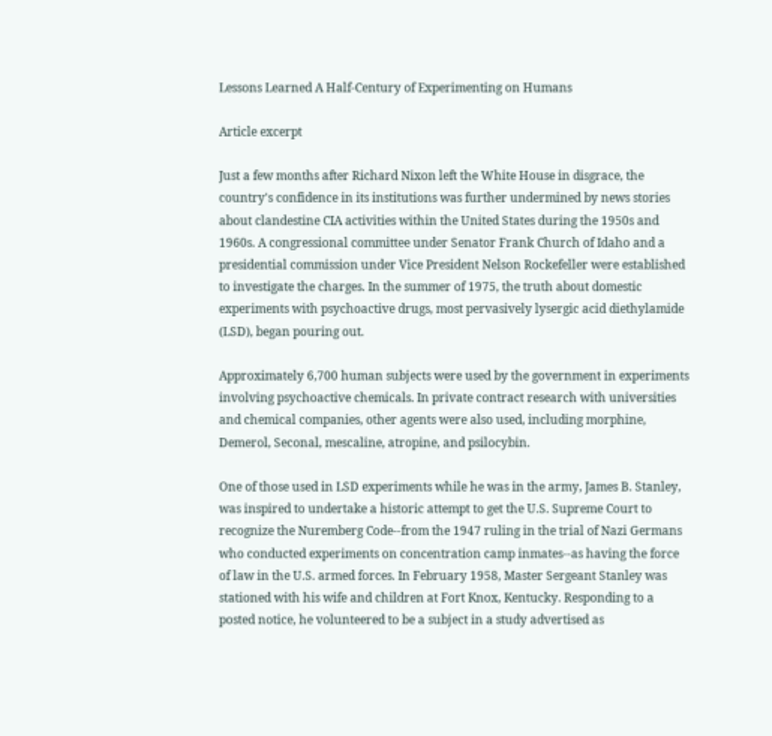Lessons Learned A Half-Century of Experimenting on Humans

Article excerpt

Just a few months after Richard Nixon left the White House in disgrace, the country's confidence in its institutions was further undermined by news stories about clandestine CIA activities within the United States during the 1950s and 1960s. A congressional committee under Senator Frank Church of Idaho and a presidential commission under Vice President Nelson Rockefeller were established to investigate the charges. In the summer of 1975, the truth about domestic experiments with psychoactive drugs, most pervasively lysergic acid diethylamide (LSD), began pouring out.

Approximately 6,700 human subjects were used by the government in experiments involving psychoactive chemicals. In private contract research with universities and chemical companies, other agents were also used, including morphine, Demerol, Seconal, mescaline, atropine, and psilocybin.

One of those used in LSD experiments while he was in the army, James B. Stanley, was inspired to undertake a historic attempt to get the U.S. Supreme Court to recognize the Nuremberg Code--from the 1947 ruling in the trial of Nazi Germans who conducted experiments on concentration camp inmates--as having the force of law in the U.S. armed forces. In February 1958, Master Sergeant Stanley was stationed with his wife and children at Fort Knox, Kentucky. Responding to a posted notice, he volunteered to be a subject in a study advertised as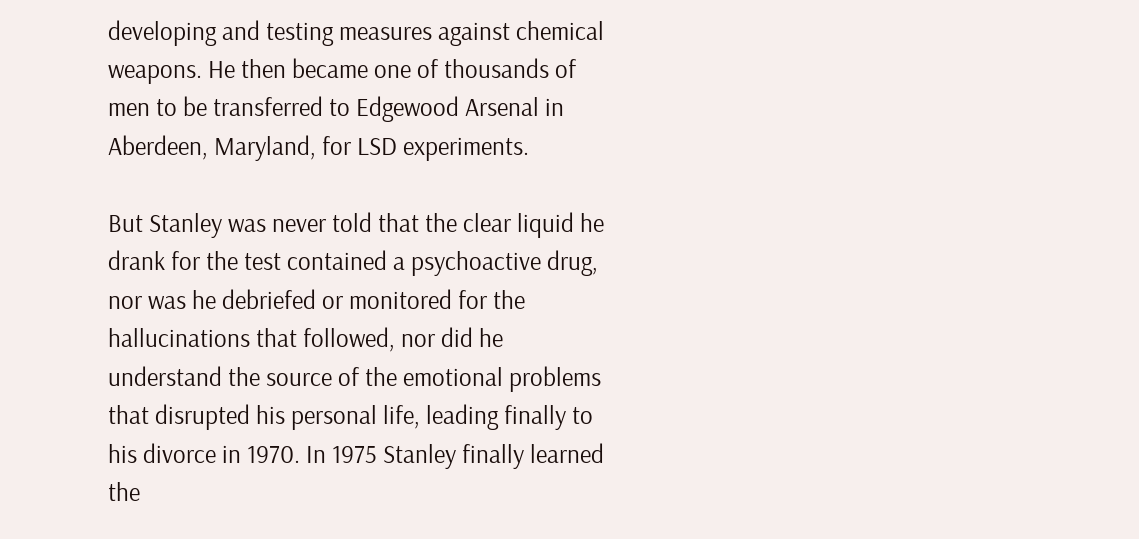developing and testing measures against chemical weapons. He then became one of thousands of men to be transferred to Edgewood Arsenal in Aberdeen, Maryland, for LSD experiments.

But Stanley was never told that the clear liquid he drank for the test contained a psychoactive drug, nor was he debriefed or monitored for the hallucinations that followed, nor did he understand the source of the emotional problems that disrupted his personal life, leading finally to his divorce in 1970. In 1975 Stanley finally learned the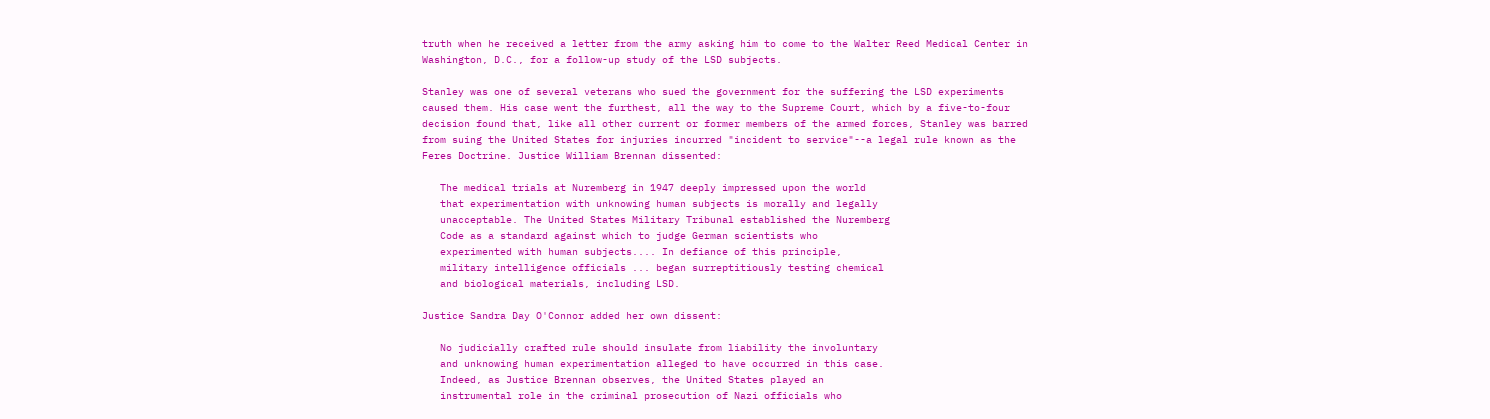truth when he received a letter from the army asking him to come to the Walter Reed Medical Center in Washington, D.C., for a follow-up study of the LSD subjects.

Stanley was one of several veterans who sued the government for the suffering the LSD experiments caused them. His case went the furthest, all the way to the Supreme Court, which by a five-to-four decision found that, like all other current or former members of the armed forces, Stanley was barred from suing the United States for injuries incurred "incident to service"--a legal rule known as the Feres Doctrine. Justice William Brennan dissented:

   The medical trials at Nuremberg in 1947 deeply impressed upon the world
   that experimentation with unknowing human subjects is morally and legally
   unacceptable. The United States Military Tribunal established the Nuremberg
   Code as a standard against which to judge German scientists who
   experimented with human subjects.... In defiance of this principle,
   military intelligence officials ... began surreptitiously testing chemical
   and biological materials, including LSD.

Justice Sandra Day O'Connor added her own dissent:

   No judicially crafted rule should insulate from liability the involuntary
   and unknowing human experimentation alleged to have occurred in this case.
   Indeed, as Justice Brennan observes, the United States played an
   instrumental role in the criminal prosecution of Nazi officials who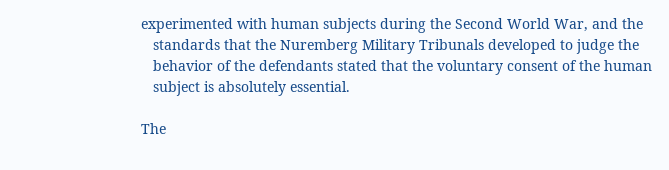experimented with human subjects during the Second World War, and the
   standards that the Nuremberg Military Tribunals developed to judge the
   behavior of the defendants stated that the voluntary consent of the human
   subject is absolutely essential.

The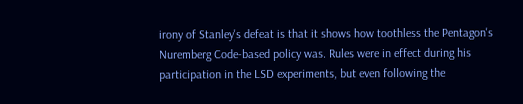irony of Stanley's defeat is that it shows how toothless the Pentagon's Nuremberg Code-based policy was. Rules were in effect during his participation in the LSD experiments, but even following the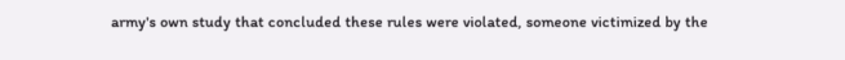army's own study that concluded these rules were violated, someone victimized by the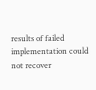results of failed implementation could not recover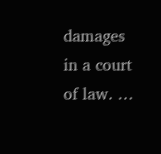damages in a court of law. …